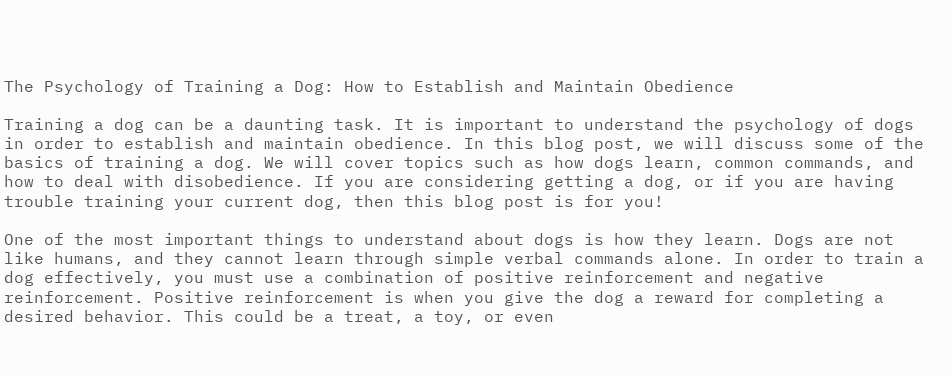The Psychology of Training a Dog: How to Establish and Maintain Obedience

Training a dog can be a daunting task. It is important to understand the psychology of dogs in order to establish and maintain obedience. In this blog post, we will discuss some of the basics of training a dog. We will cover topics such as how dogs learn, common commands, and how to deal with disobedience. If you are considering getting a dog, or if you are having trouble training your current dog, then this blog post is for you!

One of the most important things to understand about dogs is how they learn. Dogs are not like humans, and they cannot learn through simple verbal commands alone. In order to train a dog effectively, you must use a combination of positive reinforcement and negative reinforcement. Positive reinforcement is when you give the dog a reward for completing a desired behavior. This could be a treat, a toy, or even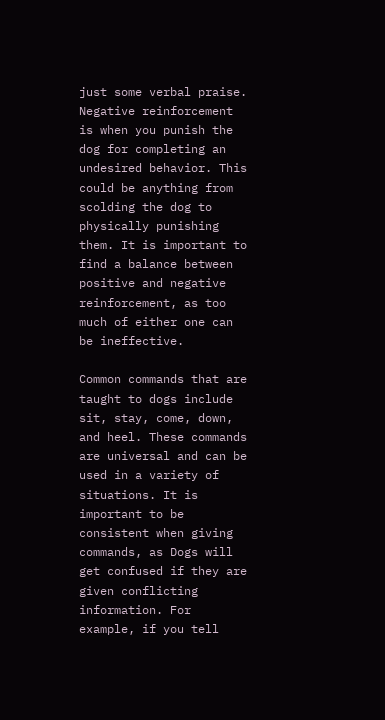just some verbal praise. Negative reinforcement is when you punish the dog for completing an undesired behavior. This could be anything from scolding the dog to physically punishing them. It is important to find a balance between positive and negative reinforcement, as too much of either one can be ineffective.

Common commands that are taught to dogs include sit, stay, come, down, and heel. These commands are universal and can be used in a variety of situations. It is important to be consistent when giving commands, as Dogs will get confused if they are given conflicting information. For example, if you tell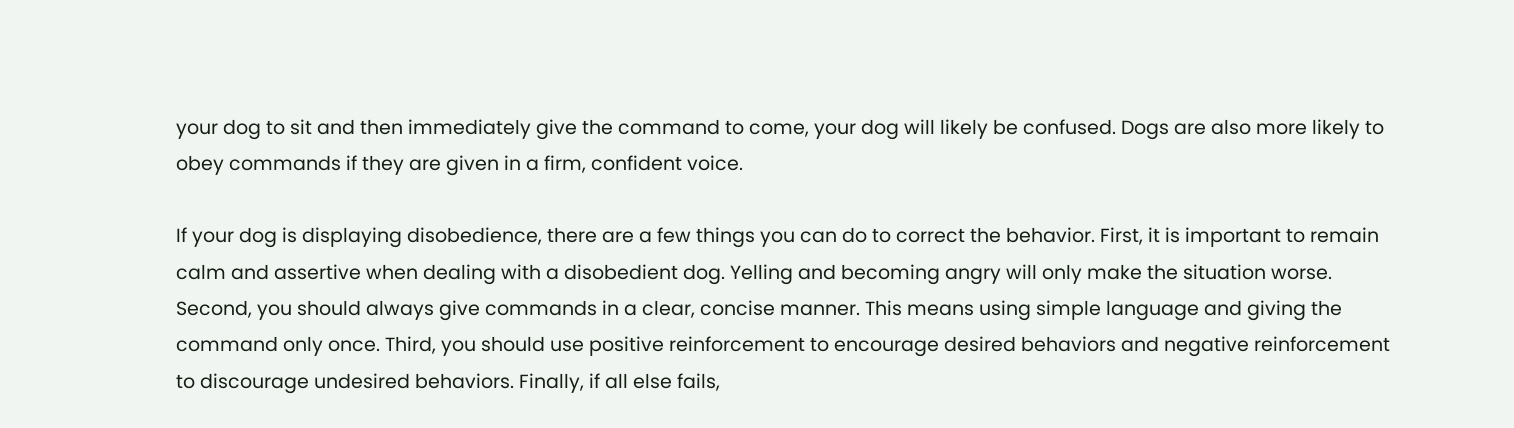your dog to sit and then immediately give the command to come, your dog will likely be confused. Dogs are also more likely to obey commands if they are given in a firm, confident voice.

If your dog is displaying disobedience, there are a few things you can do to correct the behavior. First, it is important to remain calm and assertive when dealing with a disobedient dog. Yelling and becoming angry will only make the situation worse. Second, you should always give commands in a clear, concise manner. This means using simple language and giving the command only once. Third, you should use positive reinforcement to encourage desired behaviors and negative reinforcement to discourage undesired behaviors. Finally, if all else fails,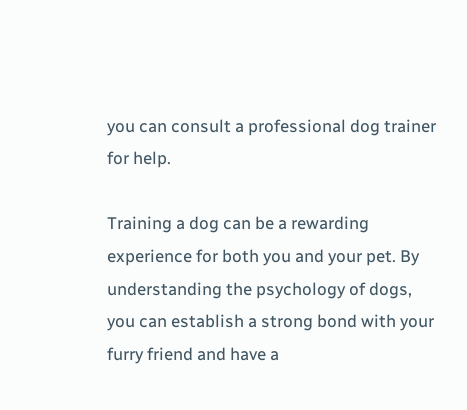you can consult a professional dog trainer for help.

Training a dog can be a rewarding experience for both you and your pet. By understanding the psychology of dogs, you can establish a strong bond with your furry friend and have a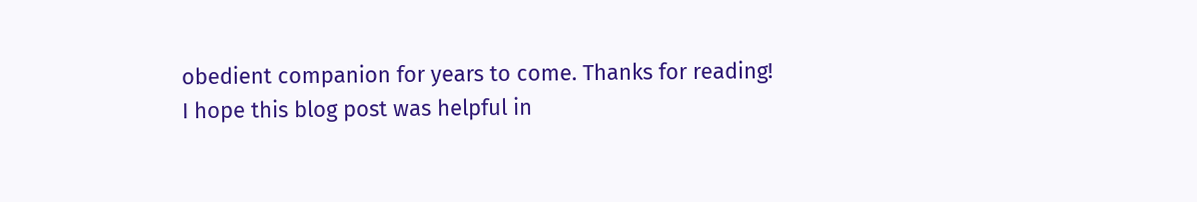obedient companion for years to come. Thanks for reading! I hope this blog post was helpful in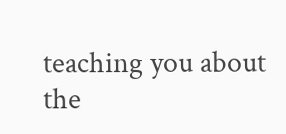teaching you about the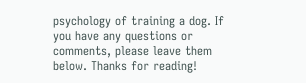psychology of training a dog. If you have any questions or comments, please leave them below. Thanks for reading!